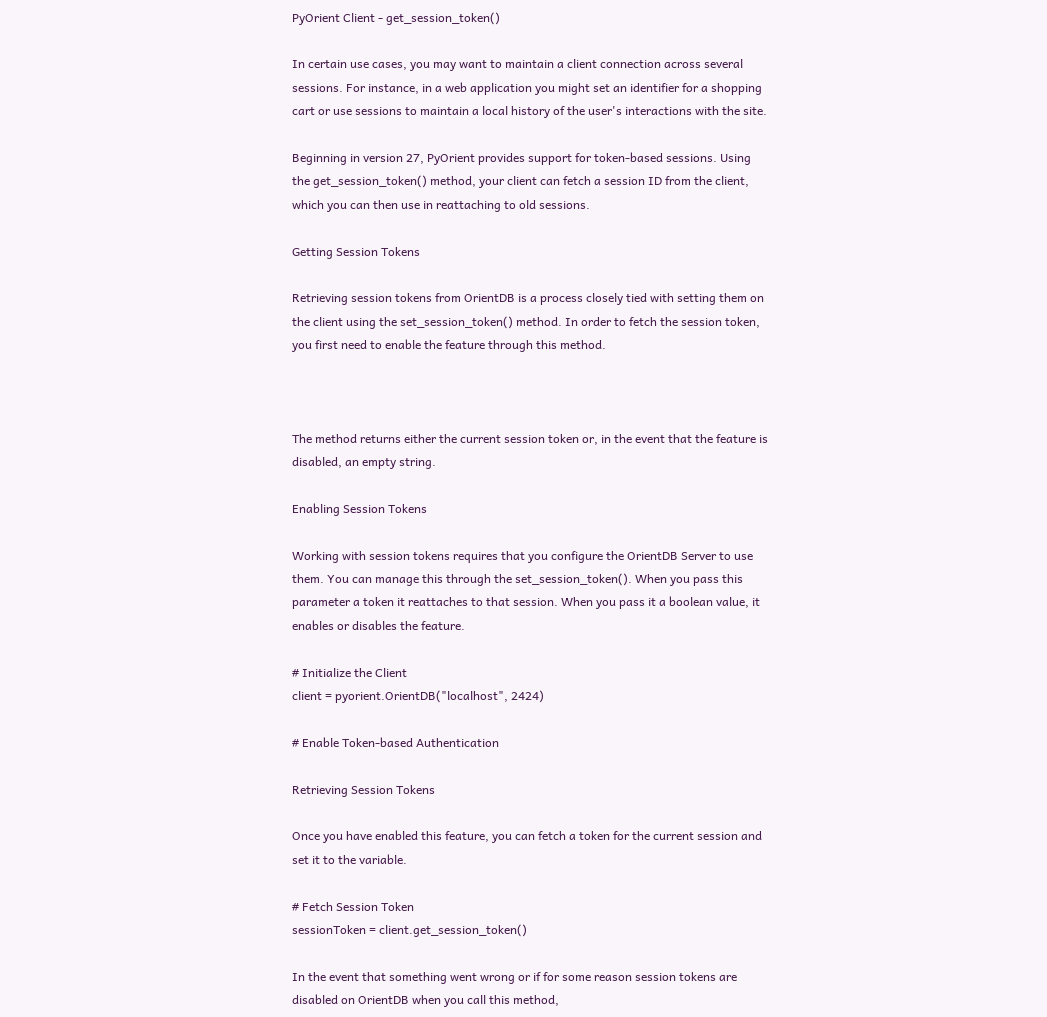PyOrient Client - get_session_token()

In certain use cases, you may want to maintain a client connection across several sessions. For instance, in a web application you might set an identifier for a shopping cart or use sessions to maintain a local history of the user's interactions with the site.

Beginning in version 27, PyOrient provides support for token-based sessions. Using the get_session_token() method, your client can fetch a session ID from the client, which you can then use in reattaching to old sessions.

Getting Session Tokens

Retrieving session tokens from OrientDB is a process closely tied with setting them on the client using the set_session_token() method. In order to fetch the session token, you first need to enable the feature through this method.



The method returns either the current session token or, in the event that the feature is disabled, an empty string.

Enabling Session Tokens

Working with session tokens requires that you configure the OrientDB Server to use them. You can manage this through the set_session_token(). When you pass this parameter a token it reattaches to that session. When you pass it a boolean value, it enables or disables the feature.

# Initialize the Client
client = pyorient.OrientDB("localhost", 2424)

# Enable Token-based Authentication

Retrieving Session Tokens

Once you have enabled this feature, you can fetch a token for the current session and set it to the variable.

# Fetch Session Token
sessionToken = client.get_session_token()

In the event that something went wrong or if for some reason session tokens are disabled on OrientDB when you call this method,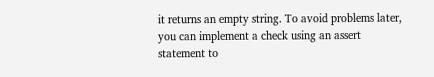it returns an empty string. To avoid problems later, you can implement a check using an assert statement to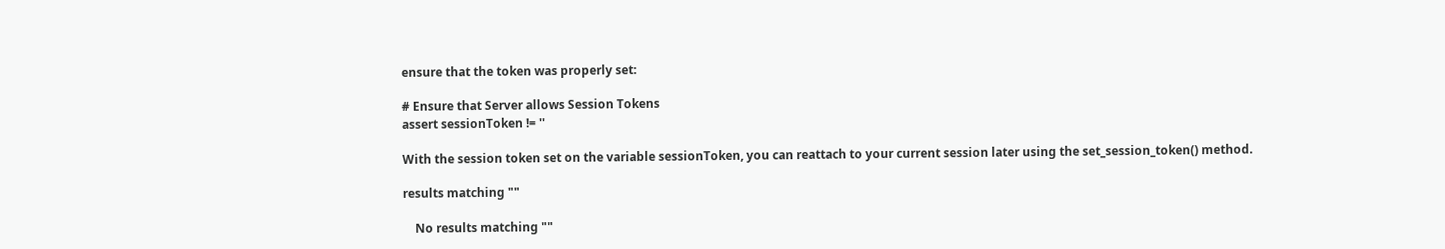ensure that the token was properly set:

# Ensure that Server allows Session Tokens
assert sessionToken != ''

With the session token set on the variable sessionToken, you can reattach to your current session later using the set_session_token() method.

results matching ""

    No results matching ""